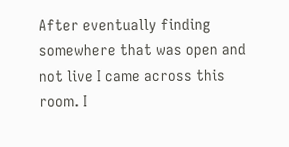After eventually finding somewhere that was open and not live I came across this room. I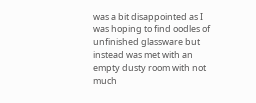was a bit disappointed as I was hoping to find oodles of unfinished glassware but instead was met with an empty dusty room with not much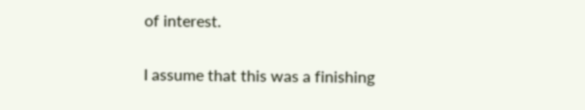of interest.

I assume that this was a finishing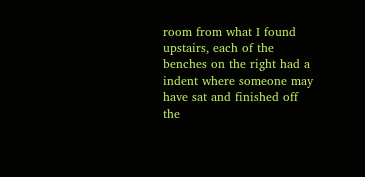room from what I found upstairs, each of the benches on the right had a indent where someone may have sat and finished off the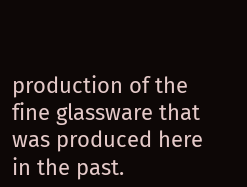production of the fine glassware that was produced here in the past.